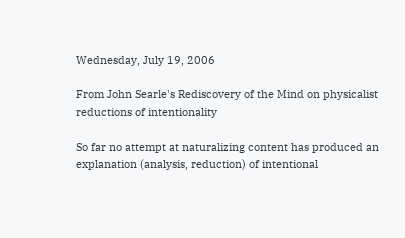Wednesday, July 19, 2006

From John Searle's Rediscovery of the Mind on physicalist reductions of intentionality

So far no attempt at naturalizing content has produced an explanation (analysis, reduction) of intentional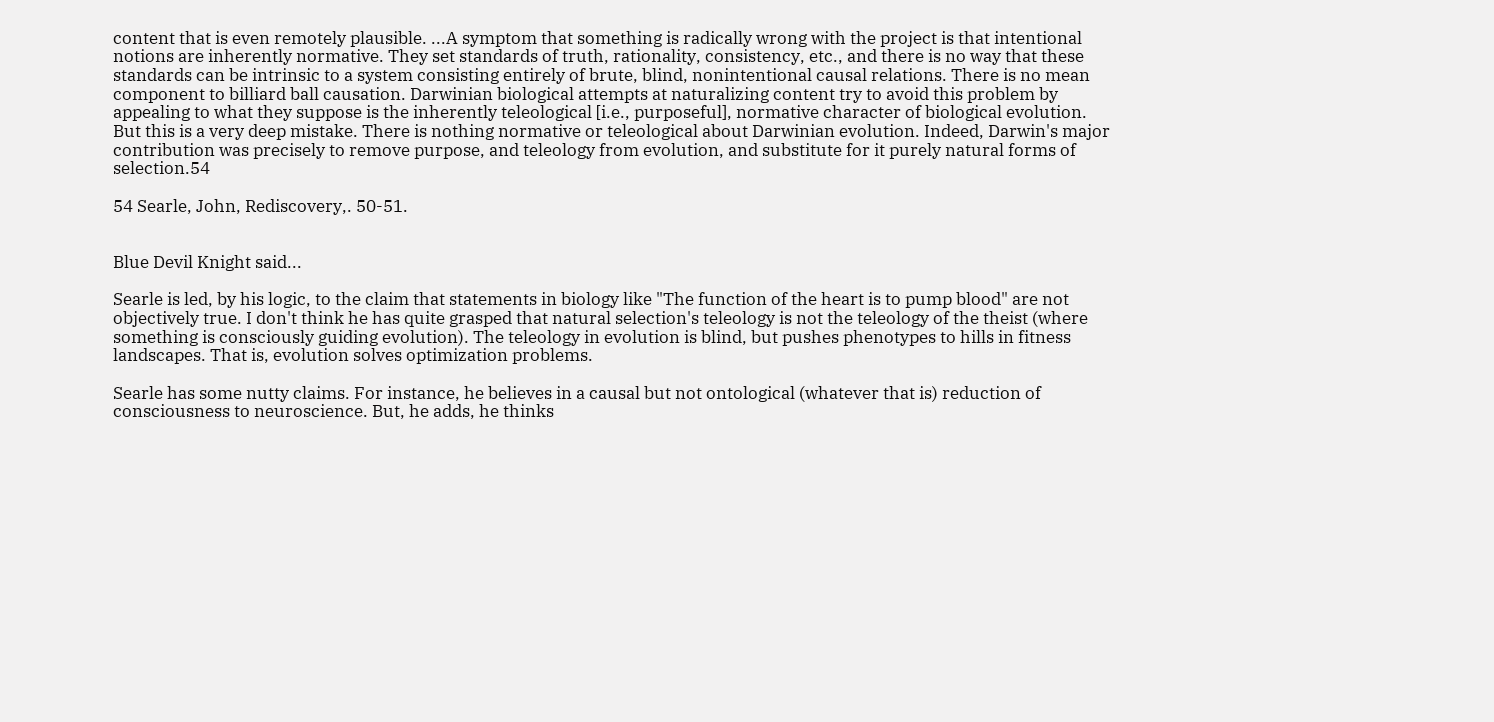content that is even remotely plausible. ...A symptom that something is radically wrong with the project is that intentional notions are inherently normative. They set standards of truth, rationality, consistency, etc., and there is no way that these standards can be intrinsic to a system consisting entirely of brute, blind, nonintentional causal relations. There is no mean component to billiard ball causation. Darwinian biological attempts at naturalizing content try to avoid this problem by appealing to what they suppose is the inherently teleological [i.e., purposeful], normative character of biological evolution. But this is a very deep mistake. There is nothing normative or teleological about Darwinian evolution. Indeed, Darwin's major contribution was precisely to remove purpose, and teleology from evolution, and substitute for it purely natural forms of selection.54

54 Searle, John, Rediscovery,. 50-51.


Blue Devil Knight said...

Searle is led, by his logic, to the claim that statements in biology like "The function of the heart is to pump blood" are not objectively true. I don't think he has quite grasped that natural selection's teleology is not the teleology of the theist (where something is consciously guiding evolution). The teleology in evolution is blind, but pushes phenotypes to hills in fitness landscapes. That is, evolution solves optimization problems.

Searle has some nutty claims. For instance, he believes in a causal but not ontological (whatever that is) reduction of consciousness to neuroscience. But, he adds, he thinks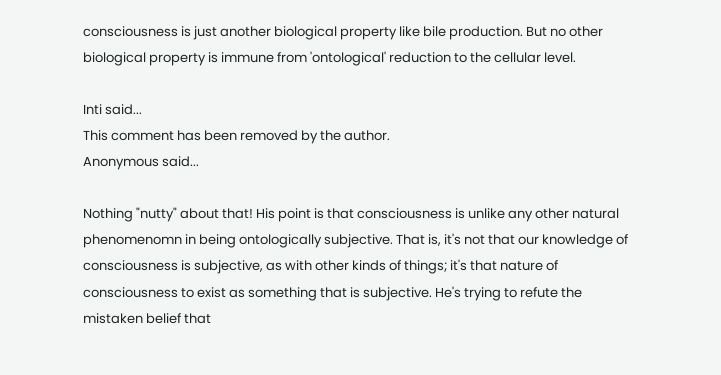consciousness is just another biological property like bile production. But no other biological property is immune from 'ontological' reduction to the cellular level.

Inti said...
This comment has been removed by the author.
Anonymous said...

Nothing "nutty" about that! His point is that consciousness is unlike any other natural phenomenomn in being ontologically subjective. That is, it's not that our knowledge of consciousness is subjective, as with other kinds of things; it's that nature of consciousness to exist as something that is subjective. He's trying to refute the mistaken belief that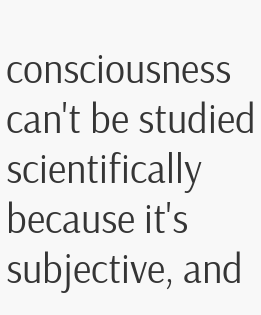consciousness can't be studied scientifically because it's subjective, and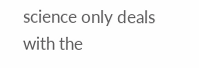science only deals with the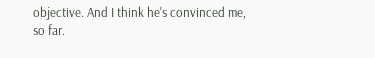objective. And I think he's convinced me, so far.